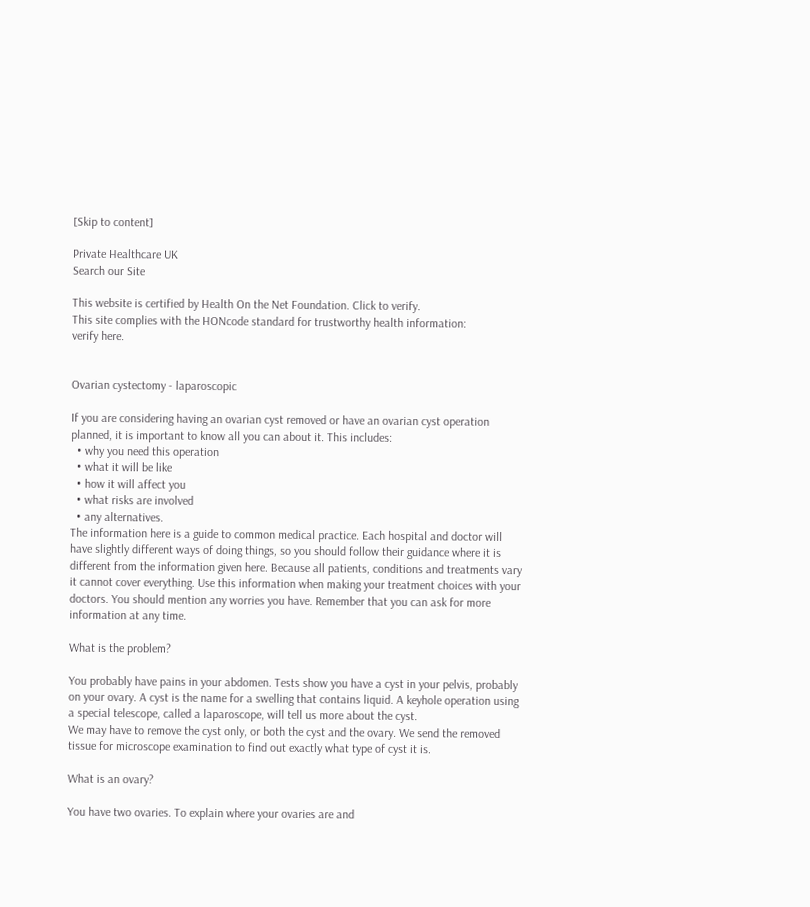[Skip to content]

Private Healthcare UK
Search our Site

This website is certified by Health On the Net Foundation. Click to verify.
This site complies with the HONcode standard for trustworthy health information:
verify here.


Ovarian cystectomy - laparoscopic

If you are considering having an ovarian cyst removed or have an ovarian cyst operation planned, it is important to know all you can about it. This includes:
  • why you need this operation
  • what it will be like
  • how it will affect you
  • what risks are involved
  • any alternatives.
The information here is a guide to common medical practice. Each hospital and doctor will have slightly different ways of doing things, so you should follow their guidance where it is different from the information given here. Because all patients, conditions and treatments vary it cannot cover everything. Use this information when making your treatment choices with your doctors. You should mention any worries you have. Remember that you can ask for more information at any time.

What is the problem?

You probably have pains in your abdomen. Tests show you have a cyst in your pelvis, probably on your ovary. A cyst is the name for a swelling that contains liquid. A keyhole operation using a special telescope, called a laparoscope, will tell us more about the cyst.
We may have to remove the cyst only, or both the cyst and the ovary. We send the removed tissue for microscope examination to find out exactly what type of cyst it is.

What is an ovary?

You have two ovaries. To explain where your ovaries are and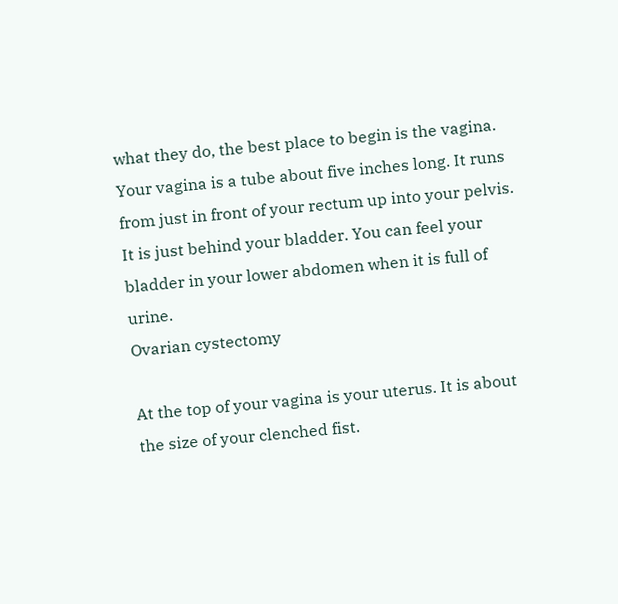what they do, the best place to begin is the vagina. Your vagina is a tube about five inches long. It runs from just in front of your rectum up into your pelvis. It is just behind your bladder. You can feel your bladder in your lower abdomen when it is full of urine.
Ovarian cystectomy

At the top of your vagina is your uterus. It is about the size of your clenched fist.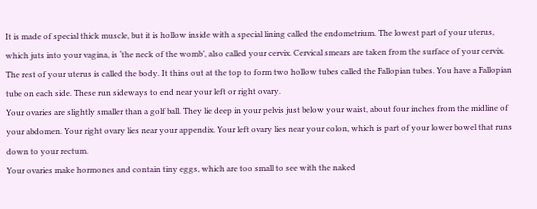It is made of special thick muscle, but it is hollow inside with a special lining called the endometrium. The lowest part of your uterus, which juts into your vagina, is ‘the neck of the womb’, also called your cervix. Cervical smears are taken from the surface of your cervix.
The rest of your uterus is called the body. It thins out at the top to form two hollow tubes called the Fallopian tubes. You have a Fallopian tube on each side. These run sideways to end near your left or right ovary.
Your ovaries are slightly smaller than a golf ball. They lie deep in your pelvis just below your waist, about four inches from the midline of your abdomen. Your right ovary lies near your appendix. Your left ovary lies near your colon, which is part of your lower bowel that runs down to your rectum.
Your ovaries make hormones and contain tiny eggs, which are too small to see with the naked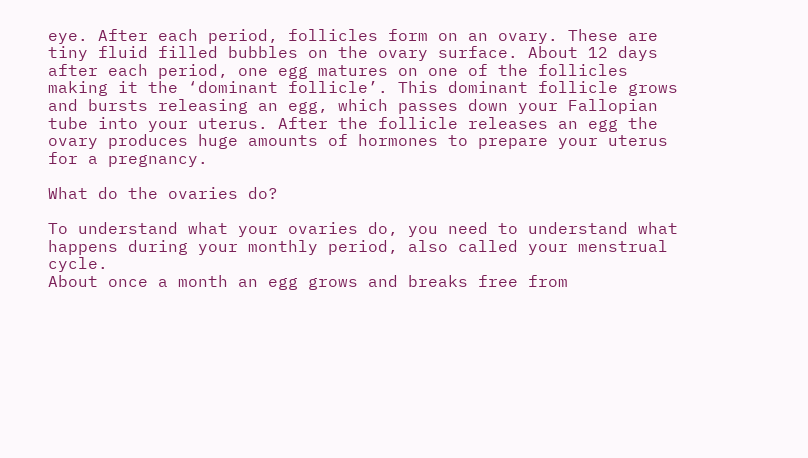eye. After each period, follicles form on an ovary. These are tiny fluid filled bubbles on the ovary surface. About 12 days after each period, one egg matures on one of the follicles making it the ‘dominant follicle’. This dominant follicle grows and bursts releasing an egg, which passes down your Fallopian tube into your uterus. After the follicle releases an egg the ovary produces huge amounts of hormones to prepare your uterus for a pregnancy.

What do the ovaries do?

To understand what your ovaries do, you need to understand what happens during your monthly period, also called your menstrual cycle.
About once a month an egg grows and breaks free from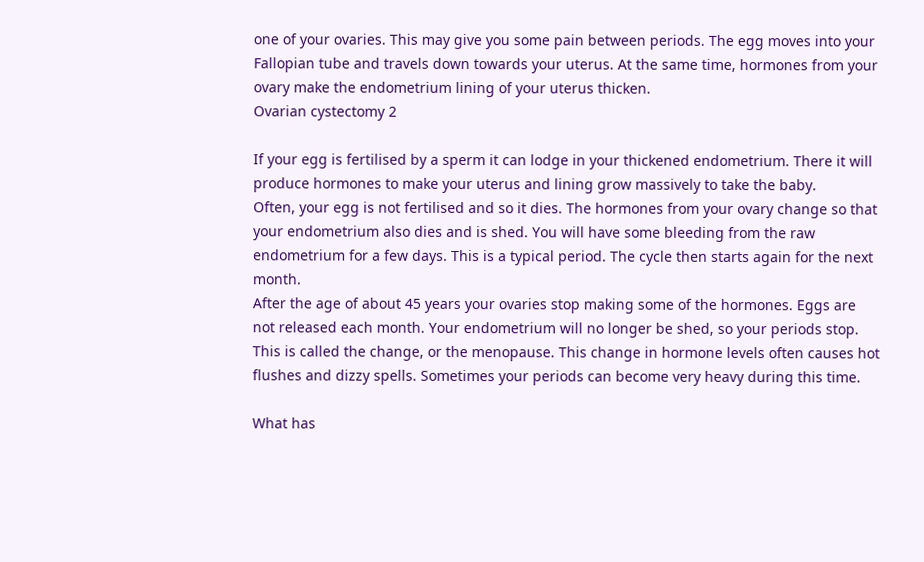one of your ovaries. This may give you some pain between periods. The egg moves into your Fallopian tube and travels down towards your uterus. At the same time, hormones from your ovary make the endometrium lining of your uterus thicken.
Ovarian cystectomy 2

If your egg is fertilised by a sperm it can lodge in your thickened endometrium. There it will produce hormones to make your uterus and lining grow massively to take the baby.
Often, your egg is not fertilised and so it dies. The hormones from your ovary change so that your endometrium also dies and is shed. You will have some bleeding from the raw endometrium for a few days. This is a typical period. The cycle then starts again for the next month.
After the age of about 45 years your ovaries stop making some of the hormones. Eggs are not released each month. Your endometrium will no longer be shed, so your periods stop. This is called the change, or the menopause. This change in hormone levels often causes hot flushes and dizzy spells. Sometimes your periods can become very heavy during this time.

What has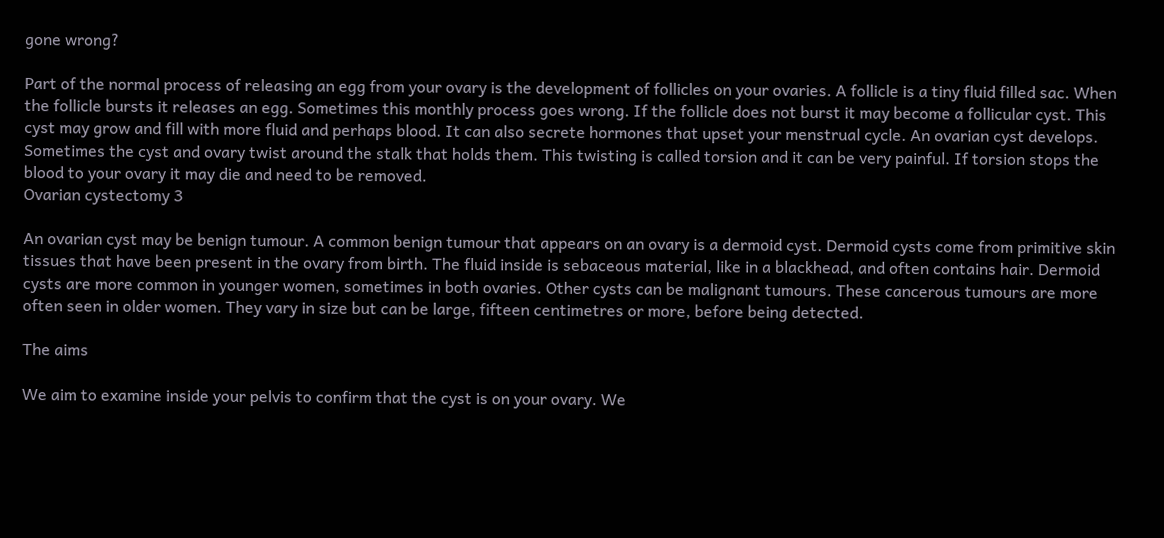gone wrong?

Part of the normal process of releasing an egg from your ovary is the development of follicles on your ovaries. A follicle is a tiny fluid filled sac. When the follicle bursts it releases an egg. Sometimes this monthly process goes wrong. If the follicle does not burst it may become a follicular cyst. This cyst may grow and fill with more fluid and perhaps blood. It can also secrete hormones that upset your menstrual cycle. An ovarian cyst develops.
Sometimes the cyst and ovary twist around the stalk that holds them. This twisting is called torsion and it can be very painful. If torsion stops the blood to your ovary it may die and need to be removed.
Ovarian cystectomy 3

An ovarian cyst may be benign tumour. A common benign tumour that appears on an ovary is a dermoid cyst. Dermoid cysts come from primitive skin tissues that have been present in the ovary from birth. The fluid inside is sebaceous material, like in a blackhead, and often contains hair. Dermoid cysts are more common in younger women, sometimes in both ovaries. Other cysts can be malignant tumours. These cancerous tumours are more often seen in older women. They vary in size but can be large, fifteen centimetres or more, before being detected.

The aims

We aim to examine inside your pelvis to confirm that the cyst is on your ovary. We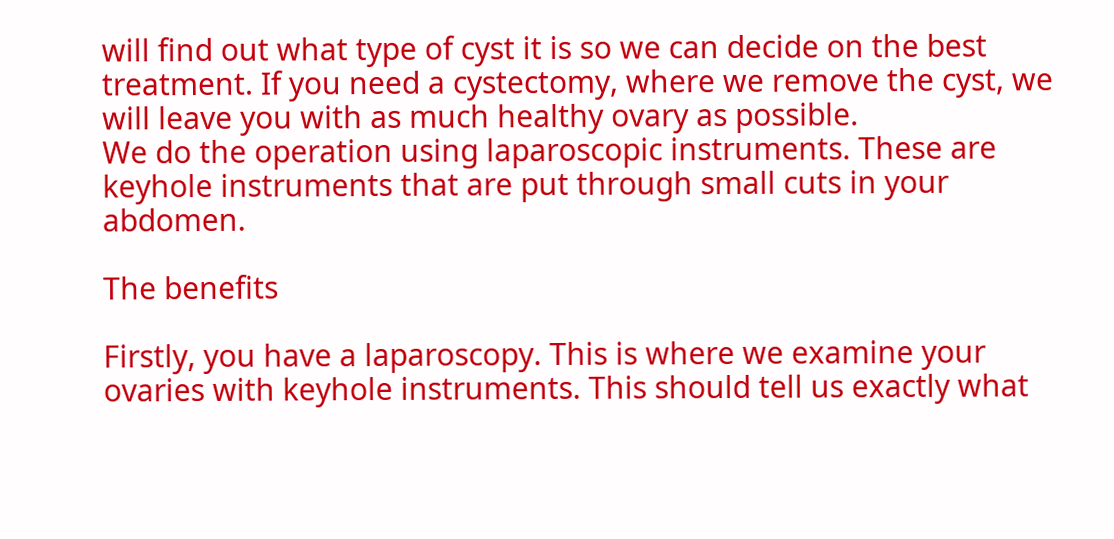will find out what type of cyst it is so we can decide on the best treatment. If you need a cystectomy, where we remove the cyst, we will leave you with as much healthy ovary as possible.
We do the operation using laparoscopic instruments. These are keyhole instruments that are put through small cuts in your abdomen.

The benefits

Firstly, you have a laparoscopy. This is where we examine your ovaries with keyhole instruments. This should tell us exactly what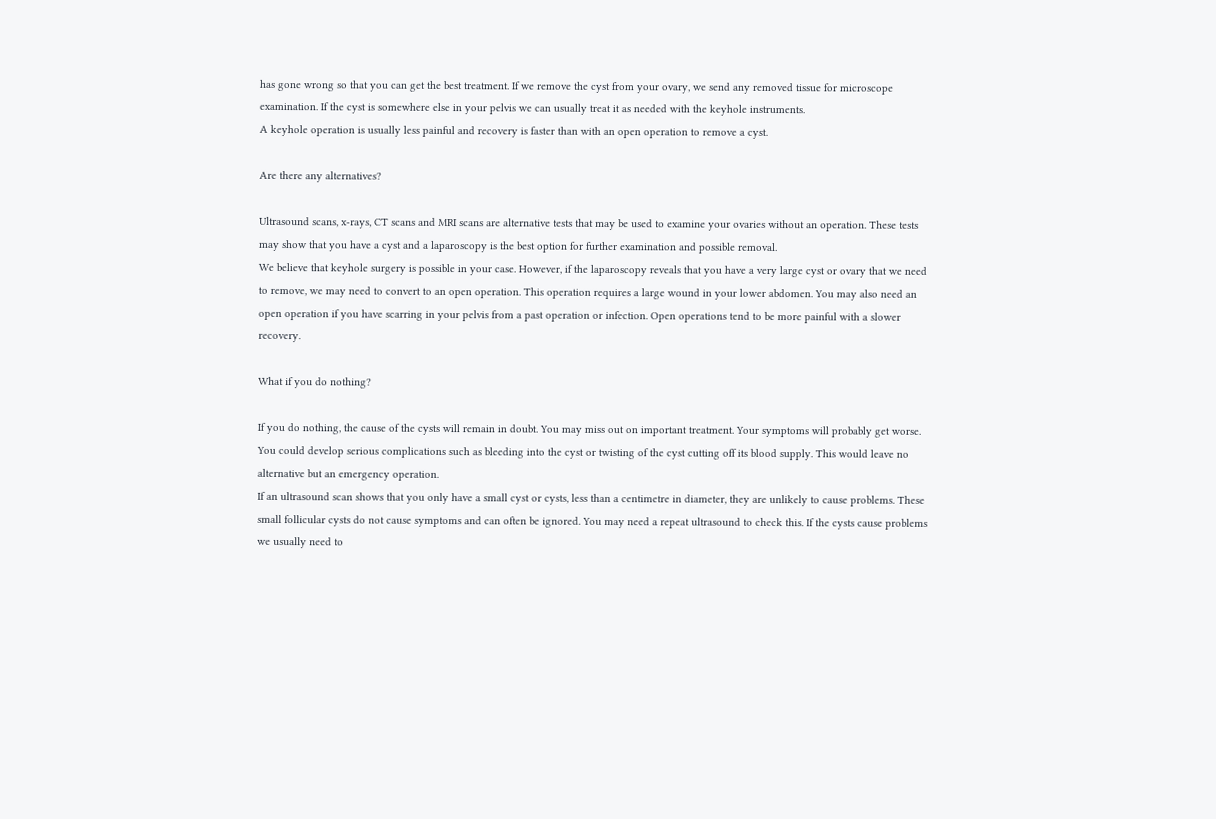has gone wrong so that you can get the best treatment. If we remove the cyst from your ovary, we send any removed tissue for microscope examination. If the cyst is somewhere else in your pelvis we can usually treat it as needed with the keyhole instruments.
A keyhole operation is usually less painful and recovery is faster than with an open operation to remove a cyst.

Are there any alternatives?

Ultrasound scans, x-rays, CT scans and MRI scans are alternative tests that may be used to examine your ovaries without an operation. These tests may show that you have a cyst and a laparoscopy is the best option for further examination and possible removal.
We believe that keyhole surgery is possible in your case. However, if the laparoscopy reveals that you have a very large cyst or ovary that we need to remove, we may need to convert to an open operation. This operation requires a large wound in your lower abdomen. You may also need an open operation if you have scarring in your pelvis from a past operation or infection. Open operations tend to be more painful with a slower recovery.

What if you do nothing?

If you do nothing, the cause of the cysts will remain in doubt. You may miss out on important treatment. Your symptoms will probably get worse.
You could develop serious complications such as bleeding into the cyst or twisting of the cyst cutting off its blood supply. This would leave no alternative but an emergency operation.
If an ultrasound scan shows that you only have a small cyst or cysts, less than a centimetre in diameter, they are unlikely to cause problems. These small follicular cysts do not cause symptoms and can often be ignored. You may need a repeat ultrasound to check this. If the cysts cause problems we usually need to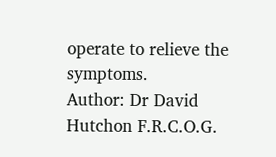operate to relieve the symptoms.
Author: Dr David Hutchon F.R.C.O.G.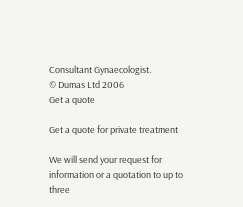Consultant Gynaecologist.
© Dumas Ltd 2006
Get a quote

Get a quote for private treatment

We will send your request for information or a quotation to up to three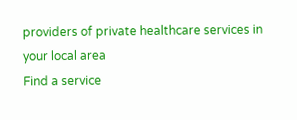providers of private healthcare services in your local area
Find a service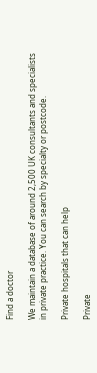Find a doctor

We maintain a database of around 2,500 UK consultants and specialists in private practice. You can search by specialty or postcode.

Private hospitals that can help

Private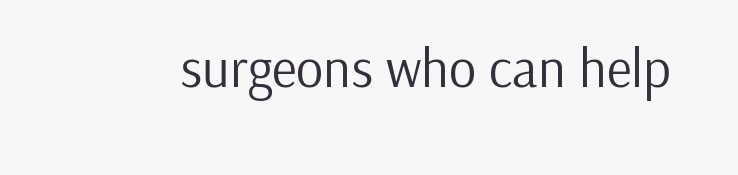surgeons who can help